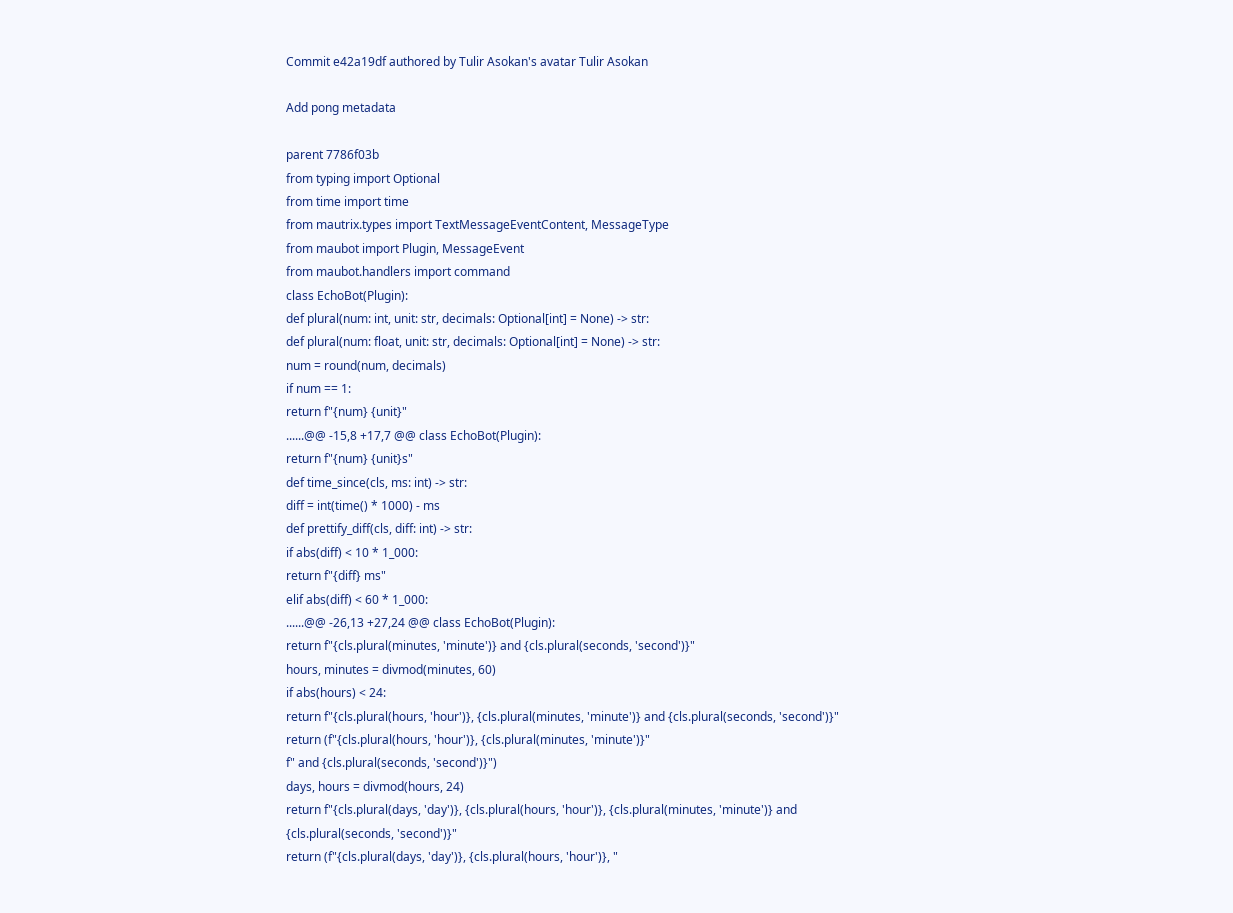Commit e42a19df authored by Tulir Asokan's avatar Tulir Asokan

Add pong metadata

parent 7786f03b
from typing import Optional
from time import time
from mautrix.types import TextMessageEventContent, MessageType
from maubot import Plugin, MessageEvent
from maubot.handlers import command
class EchoBot(Plugin):
def plural(num: int, unit: str, decimals: Optional[int] = None) -> str:
def plural(num: float, unit: str, decimals: Optional[int] = None) -> str:
num = round(num, decimals)
if num == 1:
return f"{num} {unit}"
......@@ -15,8 +17,7 @@ class EchoBot(Plugin):
return f"{num} {unit}s"
def time_since(cls, ms: int) -> str:
diff = int(time() * 1000) - ms
def prettify_diff(cls, diff: int) -> str:
if abs(diff) < 10 * 1_000:
return f"{diff} ms"
elif abs(diff) < 60 * 1_000:
......@@ -26,13 +27,24 @@ class EchoBot(Plugin):
return f"{cls.plural(minutes, 'minute')} and {cls.plural(seconds, 'second')}"
hours, minutes = divmod(minutes, 60)
if abs(hours) < 24:
return f"{cls.plural(hours, 'hour')}, {cls.plural(minutes, 'minute')} and {cls.plural(seconds, 'second')}"
return (f"{cls.plural(hours, 'hour')}, {cls.plural(minutes, 'minute')}"
f" and {cls.plural(seconds, 'second')}")
days, hours = divmod(hours, 24)
return f"{cls.plural(days, 'day')}, {cls.plural(hours, 'hour')}, {cls.plural(minutes, 'minute')} and {cls.plural(seconds, 'second')}"
return (f"{cls.plural(days, 'day')}, {cls.plural(hours, 'hour')}, "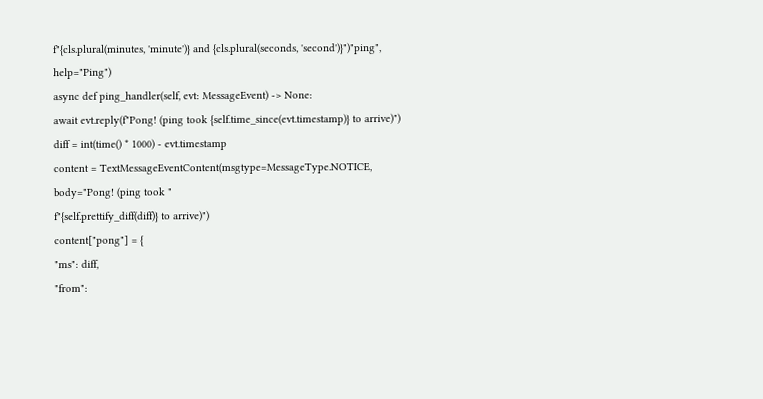f"{cls.plural(minutes, 'minute')} and {cls.plural(seconds, 'second')}")"ping", help="Ping")
async def ping_handler(self, evt: MessageEvent) -> None:
await evt.reply(f"Pong! (ping took {self.time_since(evt.timestamp)} to arrive)")
diff = int(time() * 1000) - evt.timestamp
content = TextMessageEventContent(msgtype=MessageType.NOTICE,
body="Pong! (ping took "
f"{self.prettify_diff(diff)} to arrive)")
content["pong"] = {
"ms": diff,
"from":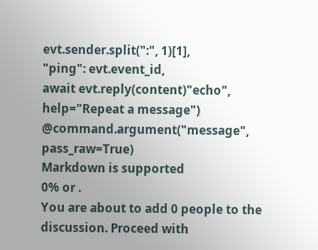evt.sender.split(":", 1)[1],
"ping": evt.event_id,
await evt.reply(content)"echo", help="Repeat a message")
@command.argument("message", pass_raw=True)
Markdown is supported
0% or .
You are about to add 0 people to the discussion. Proceed with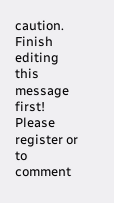caution.
Finish editing this message first!
Please register or to comment